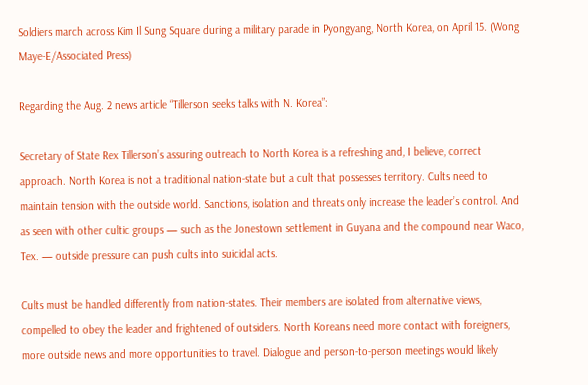Soldiers march across Kim Il Sung Square during a military parade in Pyongyang, North Korea, on April 15. (Wong Maye-E/Associated Press)

Regarding the Aug. 2 news article “Tillerson seeks talks with N. Korea”:

Secretary of State Rex Tillerson’s assuring outreach to North Korea is a refreshing and, I believe, correct approach. North Korea is not a traditional nation-state but a cult that possesses territory. Cults need to maintain tension with the outside world. Sanctions, isolation and threats only increase the leader’s control. And as seen with other cultic groups — such as the Jonestown settlement in Guyana and the compound near Waco, Tex. — outside pressure can push cults into suicidal acts.

Cults must be handled differently from nation-states. Their members are isolated from alternative views, compelled to obey the leader and frightened of outsiders. North Koreans need more contact with foreigners, more outside news and more opportunities to travel. Dialogue and person-to-person meetings would likely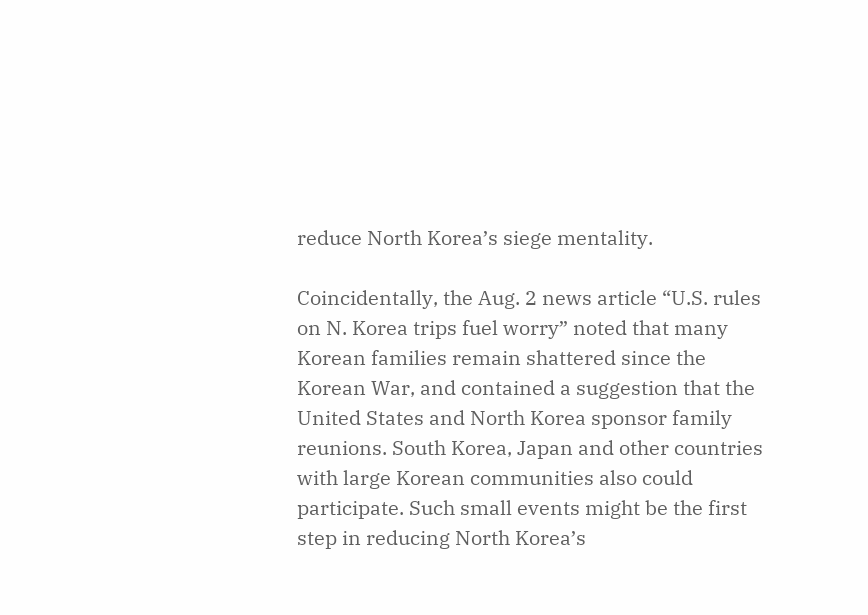reduce North Korea’s siege mentality.

Coincidentally, the Aug. 2 news article “U.S. rules on N. Korea trips fuel worry” noted that many Korean families remain shattered since the Korean War, and contained a suggestion that the United States and North Korea sponsor family reunions. South Korea, Japan and other countries with large Korean communities also could participate. Such small events might be the first step in reducing North Korea’s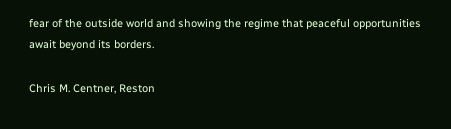fear of the outside world and showing the regime that peaceful opportunities await beyond its borders.

Chris M. Centner, Reston